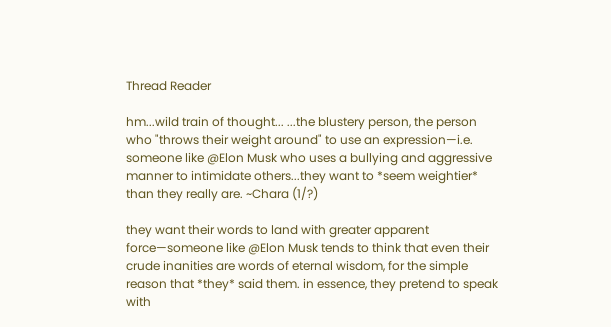Thread Reader

hm...wild train of thought... ...the blustery person, the person who "throws their weight around" to use an expression—i.e. someone like @Elon Musk who uses a bullying and aggressive manner to intimidate others...they want to *seem weightier* than they really are. ~Chara (1/?)

they want their words to land with greater apparent force—someone like @Elon Musk tends to think that even their crude inanities are words of eternal wisdom, for the simple reason that *they* said them. in essence, they pretend to speak with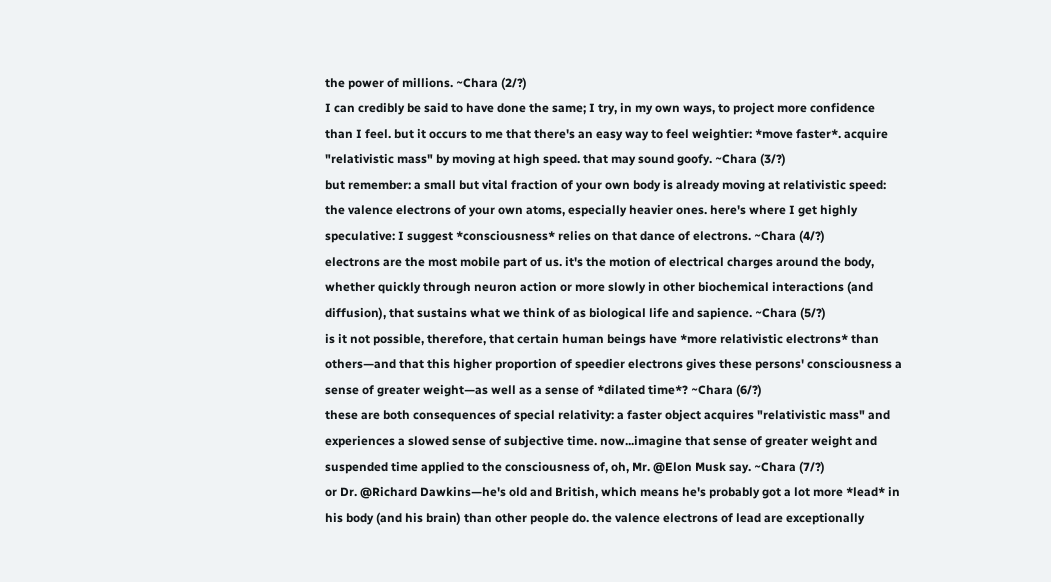the power of millions. ~Chara (2/?)
I can credibly be said to have done the same; I try, in my own ways, to project more confidence than I feel. but it occurs to me that there's an easy way to feel weightier: *move faster*. acquire "relativistic mass" by moving at high speed. that may sound goofy. ~Chara (3/?)
but remember: a small but vital fraction of your own body is already moving at relativistic speed: the valence electrons of your own atoms, especially heavier ones. here's where I get highly speculative: I suggest *consciousness* relies on that dance of electrons. ~Chara (4/?)
electrons are the most mobile part of us. it's the motion of electrical charges around the body, whether quickly through neuron action or more slowly in other biochemical interactions (and diffusion), that sustains what we think of as biological life and sapience. ~Chara (5/?)
is it not possible, therefore, that certain human beings have *more relativistic electrons* than others—and that this higher proportion of speedier electrons gives these persons' consciousness a sense of greater weight—as well as a sense of *dilated time*? ~Chara (6/?)
these are both consequences of special relativity: a faster object acquires "relativistic mass" and experiences a slowed sense of subjective time. now...imagine that sense of greater weight and suspended time applied to the consciousness of, oh, Mr. @Elon Musk say. ~Chara (7/?)
or Dr. @Richard Dawkins—he's old and British, which means he's probably got a lot more *lead* in his body (and his brain) than other people do. the valence electrons of lead are exceptionally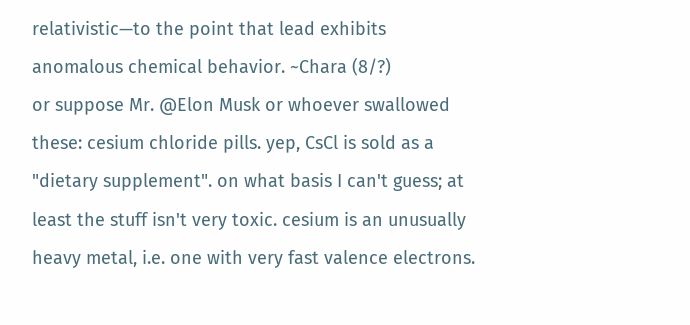relativistic—to the point that lead exhibits anomalous chemical behavior. ~Chara (8/?)
or suppose Mr. @Elon Musk or whoever swallowed these: cesium chloride pills. yep, CsCl is sold as a "dietary supplement". on what basis I can't guess; at least the stuff isn't very toxic. cesium is an unusually heavy metal, i.e. one with very fast valence electrons.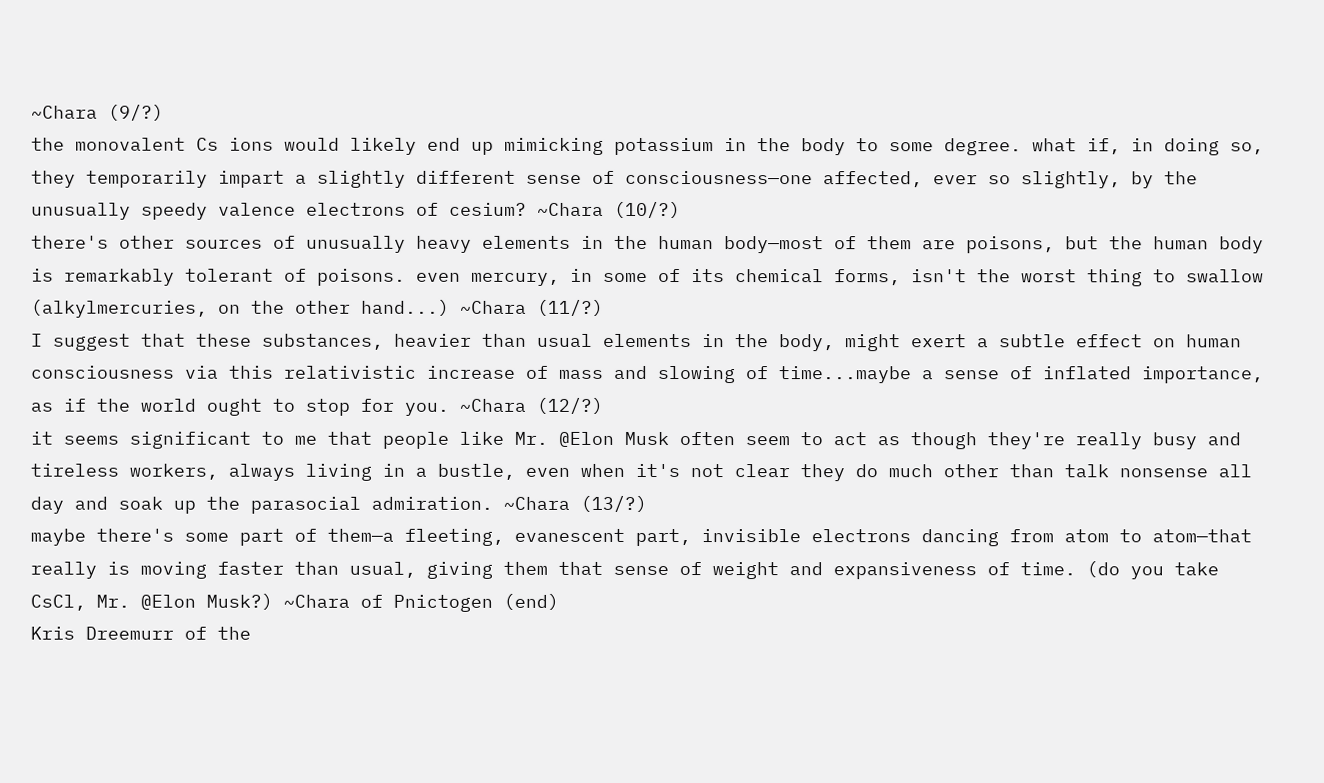~Chara (9/?)
the monovalent Cs ions would likely end up mimicking potassium in the body to some degree. what if, in doing so, they temporarily impart a slightly different sense of consciousness—one affected, ever so slightly, by the unusually speedy valence electrons of cesium? ~Chara (10/?)
there's other sources of unusually heavy elements in the human body—most of them are poisons, but the human body is remarkably tolerant of poisons. even mercury, in some of its chemical forms, isn't the worst thing to swallow (alkylmercuries, on the other hand...) ~Chara (11/?)
I suggest that these substances, heavier than usual elements in the body, might exert a subtle effect on human consciousness via this relativistic increase of mass and slowing of time...maybe a sense of inflated importance, as if the world ought to stop for you. ~Chara (12/?)
it seems significant to me that people like Mr. @Elon Musk often seem to act as though they're really busy and tireless workers, always living in a bustle, even when it's not clear they do much other than talk nonsense all day and soak up the parasocial admiration. ~Chara (13/?)
maybe there's some part of them—a fleeting, evanescent part, invisible electrons dancing from atom to atom—that really is moving faster than usual, giving them that sense of weight and expansiveness of time. (do you take CsCl, Mr. @Elon Musk?) ~Chara of Pnictogen (end)
Kris Dreemurr of the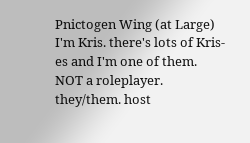Pnictogen Wing (at Large)
I'm Kris. there's lots of Kris-es and I'm one of them. NOT a roleplayer. they/them. host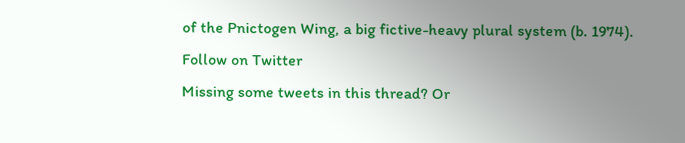of the Pnictogen Wing, a big fictive-heavy plural system (b. 1974).
Follow on Twitter
Missing some tweets in this thread? Or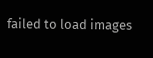failed to load images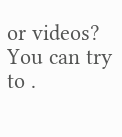or videos? You can try to .